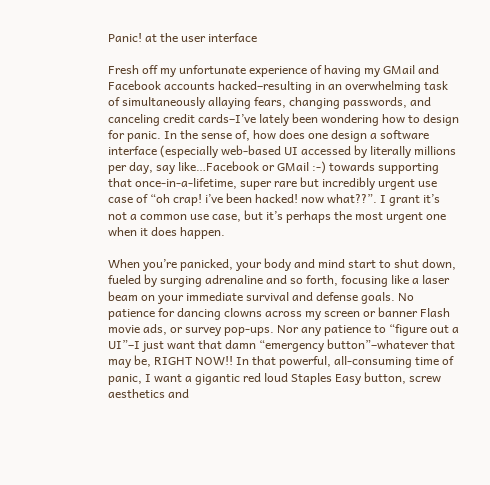Panic! at the user interface

Fresh off my unfortunate experience of having my GMail and Facebook accounts hacked–resulting in an overwhelming task of simultaneously allaying fears, changing passwords, and canceling credit cards–I’ve lately been wondering how to design for panic. In the sense of, how does one design a software interface (especially web-based UI accessed by literally millions per day, say like…Facebook or GMail :-) towards supporting that once-in-a-lifetime, super rare but incredibly urgent use case of “oh crap! i’ve been hacked! now what??”. I grant it’s not a common use case, but it’s perhaps the most urgent one when it does happen.

When you’re panicked, your body and mind start to shut down, fueled by surging adrenaline and so forth, focusing like a laser beam on your immediate survival and defense goals. No patience for dancing clowns across my screen or banner Flash movie ads, or survey pop-ups. Nor any patience to “figure out a UI”–I just want that damn “emergency button”–whatever that may be, RIGHT NOW!! In that powerful, all-consuming time of panic, I want a gigantic red loud Staples Easy button, screw aesthetics and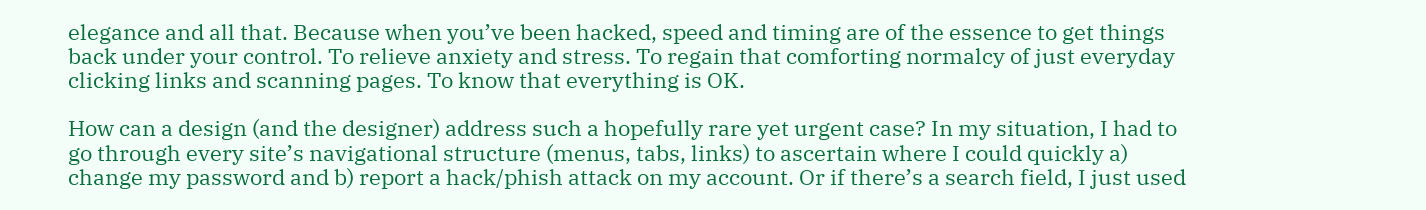elegance and all that. Because when you’ve been hacked, speed and timing are of the essence to get things back under your control. To relieve anxiety and stress. To regain that comforting normalcy of just everyday clicking links and scanning pages. To know that everything is OK.

How can a design (and the designer) address such a hopefully rare yet urgent case? In my situation, I had to go through every site’s navigational structure (menus, tabs, links) to ascertain where I could quickly a) change my password and b) report a hack/phish attack on my account. Or if there’s a search field, I just used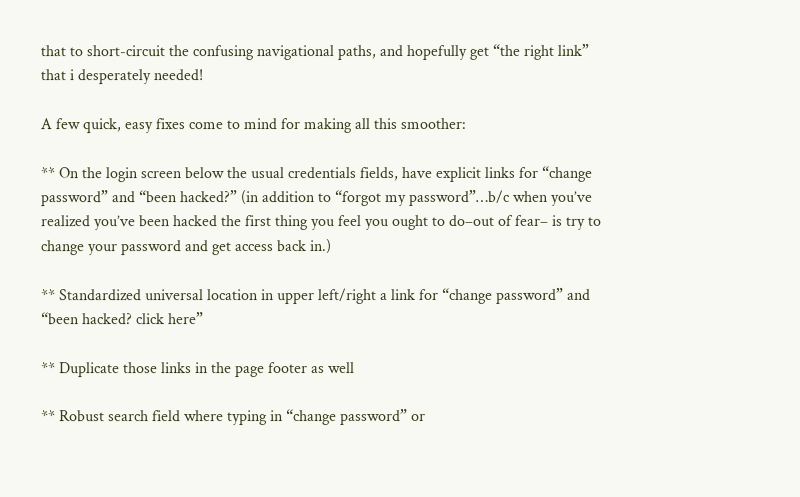that to short-circuit the confusing navigational paths, and hopefully get “the right link” that i desperately needed!

A few quick, easy fixes come to mind for making all this smoother:

** On the login screen below the usual credentials fields, have explicit links for “change password” and “been hacked?” (in addition to “forgot my password”…b/c when you’ve realized you’ve been hacked the first thing you feel you ought to do–out of fear– is try to change your password and get access back in.)

** Standardized universal location in upper left/right a link for “change password” and “been hacked? click here”

** Duplicate those links in the page footer as well

** Robust search field where typing in “change password” or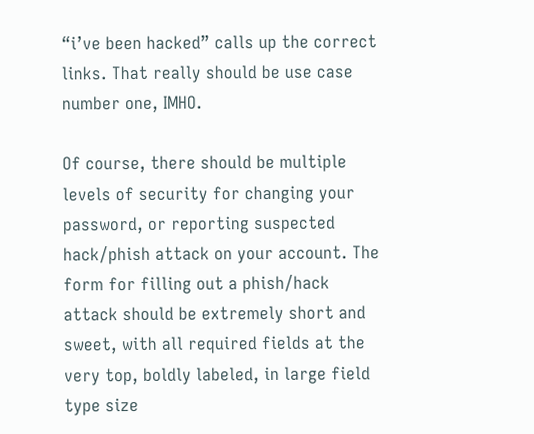“i’ve been hacked” calls up the correct links. That really should be use case number one, IMHO.

Of course, there should be multiple levels of security for changing your password, or reporting suspected hack/phish attack on your account. The form for filling out a phish/hack attack should be extremely short and sweet, with all required fields at the very top, boldly labeled, in large field type size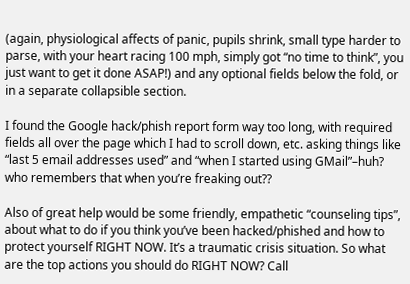(again, physiological affects of panic, pupils shrink, small type harder to parse, with your heart racing 100 mph, simply got “no time to think”, you just want to get it done ASAP!) and any optional fields below the fold, or in a separate collapsible section.

I found the Google hack/phish report form way too long, with required fields all over the page which I had to scroll down, etc. asking things like “last 5 email addresses used” and “when I started using GMail”–huh? who remembers that when you’re freaking out??

Also of great help would be some friendly, empathetic “counseling tips”, about what to do if you think you’ve been hacked/phished and how to protect yourself RIGHT NOW. It’s a traumatic crisis situation. So what are the top actions you should do RIGHT NOW? Call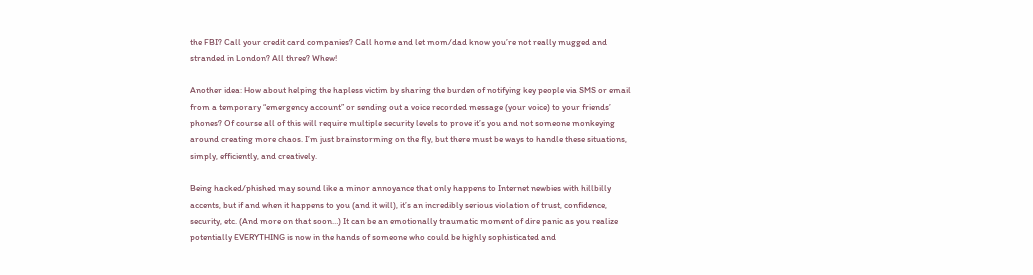the FBI? Call your credit card companies? Call home and let mom/dad know you’re not really mugged and stranded in London? All three? Whew!

Another idea: How about helping the hapless victim by sharing the burden of notifying key people via SMS or email from a temporary “emergency account” or sending out a voice recorded message (your voice) to your friends’ phones? Of course all of this will require multiple security levels to prove it’s you and not someone monkeying around creating more chaos. I’m just brainstorming on the fly, but there must be ways to handle these situations, simply, efficiently, and creatively.

Being hacked/phished may sound like a minor annoyance that only happens to Internet newbies with hillbilly accents, but if and when it happens to you (and it will), it’s an incredibly serious violation of trust, confidence, security, etc. (And more on that soon…) It can be an emotionally traumatic moment of dire panic as you realize potentially EVERYTHING is now in the hands of someone who could be highly sophisticated and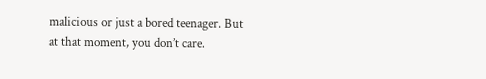malicious or just a bored teenager. But at that moment, you don’t care.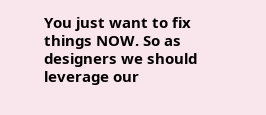You just want to fix things NOW. So as designers we should leverage our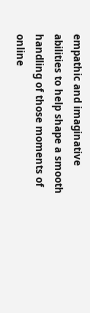empathic and imaginative abilities to help shape a smooth handling of those moments of online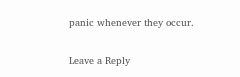panic whenever they occur.

Leave a Reply